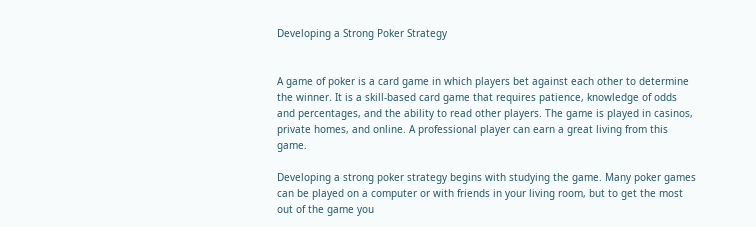Developing a Strong Poker Strategy


A game of poker is a card game in which players bet against each other to determine the winner. It is a skill-based card game that requires patience, knowledge of odds and percentages, and the ability to read other players. The game is played in casinos, private homes, and online. A professional player can earn a great living from this game.

Developing a strong poker strategy begins with studying the game. Many poker games can be played on a computer or with friends in your living room, but to get the most out of the game you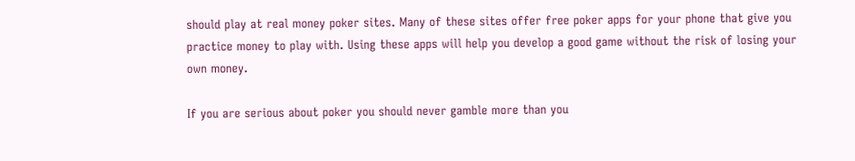should play at real money poker sites. Many of these sites offer free poker apps for your phone that give you practice money to play with. Using these apps will help you develop a good game without the risk of losing your own money.

If you are serious about poker you should never gamble more than you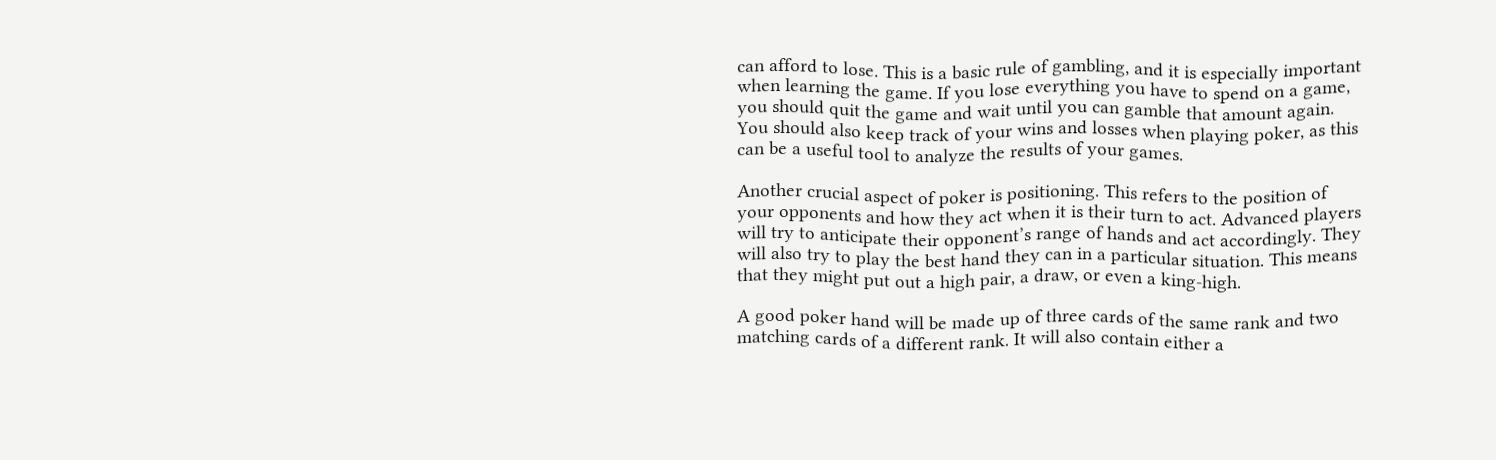can afford to lose. This is a basic rule of gambling, and it is especially important when learning the game. If you lose everything you have to spend on a game, you should quit the game and wait until you can gamble that amount again. You should also keep track of your wins and losses when playing poker, as this can be a useful tool to analyze the results of your games.

Another crucial aspect of poker is positioning. This refers to the position of your opponents and how they act when it is their turn to act. Advanced players will try to anticipate their opponent’s range of hands and act accordingly. They will also try to play the best hand they can in a particular situation. This means that they might put out a high pair, a draw, or even a king-high.

A good poker hand will be made up of three cards of the same rank and two matching cards of a different rank. It will also contain either a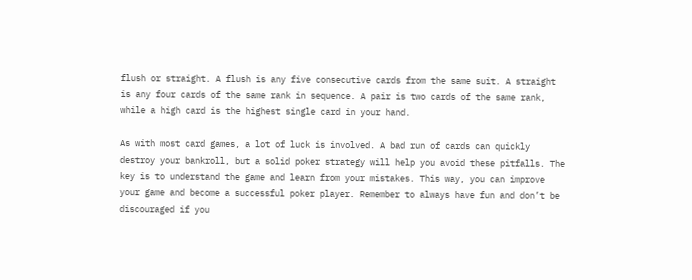flush or straight. A flush is any five consecutive cards from the same suit. A straight is any four cards of the same rank in sequence. A pair is two cards of the same rank, while a high card is the highest single card in your hand.

As with most card games, a lot of luck is involved. A bad run of cards can quickly destroy your bankroll, but a solid poker strategy will help you avoid these pitfalls. The key is to understand the game and learn from your mistakes. This way, you can improve your game and become a successful poker player. Remember to always have fun and don’t be discouraged if you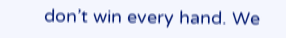don’t win every hand. We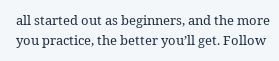all started out as beginners, and the more you practice, the better you’ll get. Follow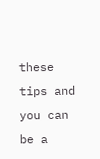these tips and you can be a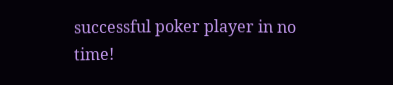successful poker player in no time!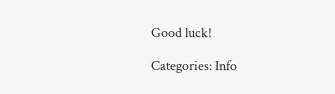Good luck!

Categories: Info